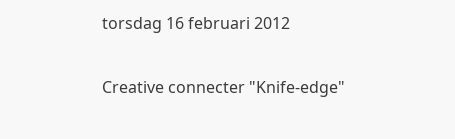torsdag 16 februari 2012

Creative connecter "Knife-edge"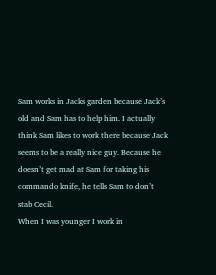Sam works in Jacks garden because Jack’s old and Sam has to help him. I actually think Sam likes to work there because Jack seems to be a really nice guy. Because he doesn’t get mad at Sam for taking his commando knife, he tells Sam to don’t stab Cecil.
When I was younger I work in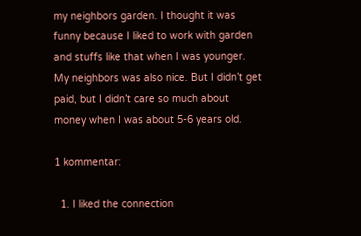my neighbors garden. I thought it was funny because I liked to work with garden and stuffs like that when I was younger. My neighbors was also nice. But I didn’t get paid, but I didn’t care so much about money when I was about 5-6 years old.

1 kommentar:

  1. I liked the connection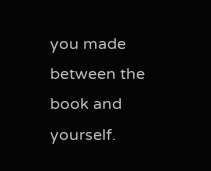you made between the book and yourself.